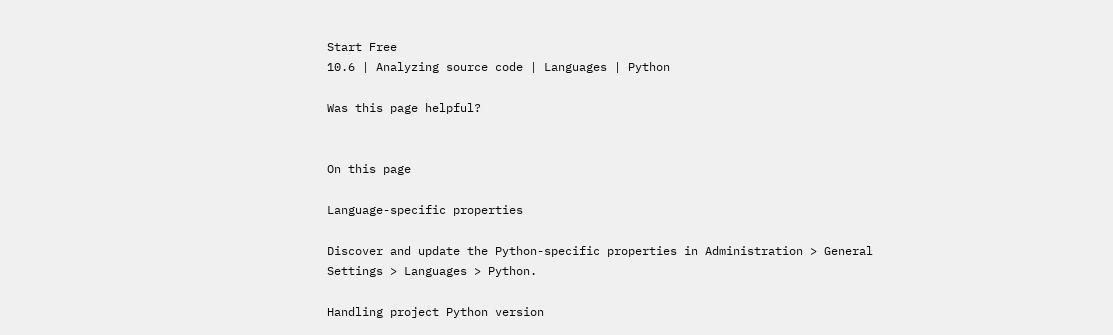Start Free
10.6 | Analyzing source code | Languages | Python

Was this page helpful?


On this page

Language-specific properties

Discover and update the Python-specific properties in Administration > General Settings > Languages > Python.

Handling project Python version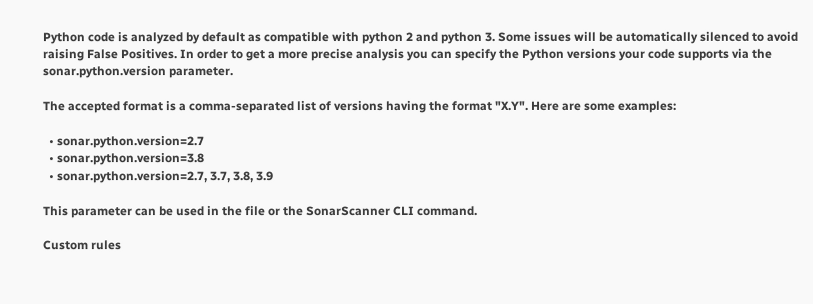Python code is analyzed by default as compatible with python 2 and python 3. Some issues will be automatically silenced to avoid raising False Positives. In order to get a more precise analysis you can specify the Python versions your code supports via the sonar.python.version parameter.

The accepted format is a comma-separated list of versions having the format "X.Y". Here are some examples:

  • sonar.python.version=2.7
  • sonar.python.version=3.8
  • sonar.python.version=2.7, 3.7, 3.8, 3.9

This parameter can be used in the file or the SonarScanner CLI command.

Custom rules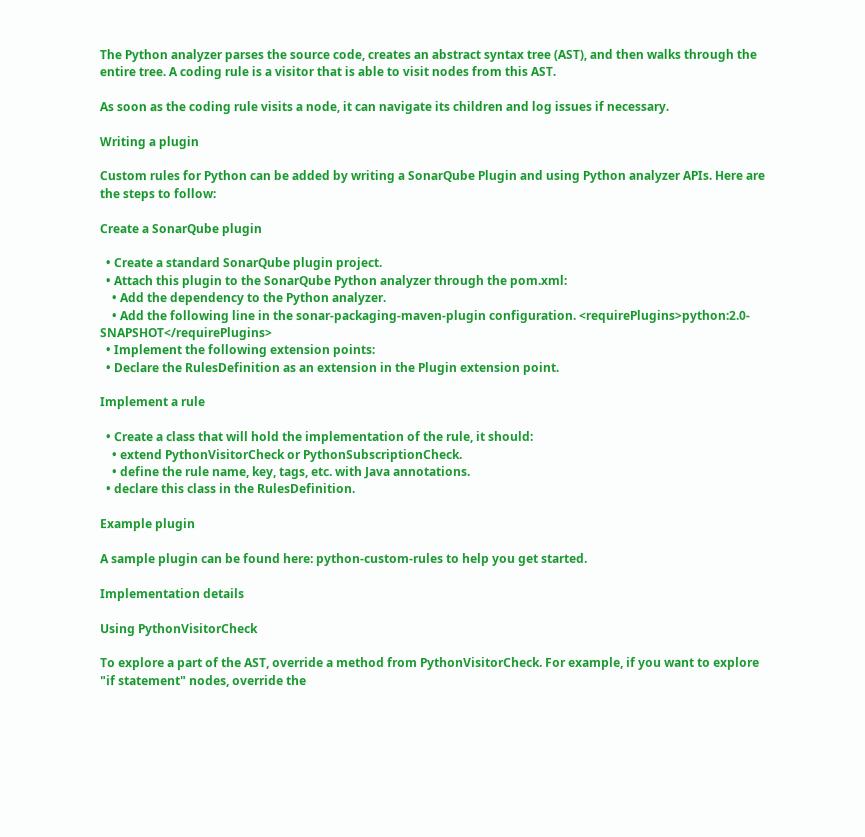The Python analyzer parses the source code, creates an abstract syntax tree (AST), and then walks through the entire tree. A coding rule is a visitor that is able to visit nodes from this AST.

As soon as the coding rule visits a node, it can navigate its children and log issues if necessary.

Writing a plugin

Custom rules for Python can be added by writing a SonarQube Plugin and using Python analyzer APIs. Here are the steps to follow:

Create a SonarQube plugin

  • Create a standard SonarQube plugin project.
  • Attach this plugin to the SonarQube Python analyzer through the pom.xml:
    • Add the dependency to the Python analyzer.
    • Add the following line in the sonar-packaging-maven-plugin configuration. <requirePlugins>python:2.0-SNAPSHOT</requirePlugins>
  • Implement the following extension points:
  • Declare the RulesDefinition as an extension in the Plugin extension point.

Implement a rule

  • Create a class that will hold the implementation of the rule, it should:
    • extend PythonVisitorCheck or PythonSubscriptionCheck.
    • define the rule name, key, tags, etc. with Java annotations.
  • declare this class in the RulesDefinition.

Example plugin

A sample plugin can be found here: python-custom-rules to help you get started.

Implementation details

Using PythonVisitorCheck

To explore a part of the AST, override a method from PythonVisitorCheck. For example, if you want to explore "if statement" nodes, override the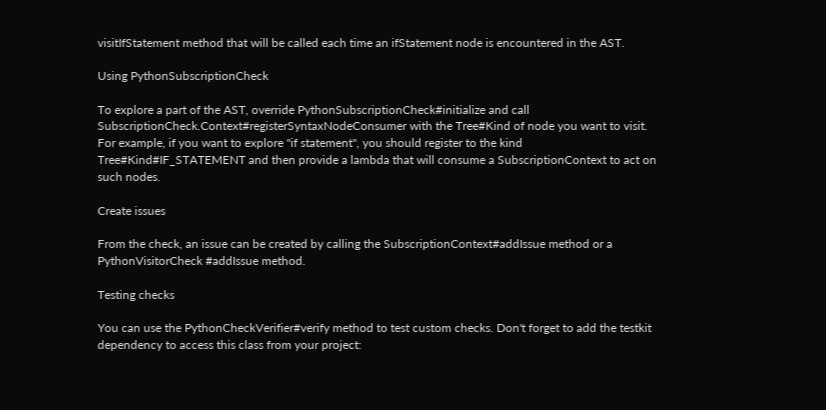visitIfStatement method that will be called each time an ifStatement node is encountered in the AST.

Using PythonSubscriptionCheck

To explore a part of the AST, override PythonSubscriptionCheck#initialize and call SubscriptionCheck.Context#registerSyntaxNodeConsumer with the Tree#Kind of node you want to visit. For example, if you want to explore "if statement", you should register to the kind Tree#Kind#IF_STATEMENT and then provide a lambda that will consume a SubscriptionContext to act on such nodes.

Create issues

From the check, an issue can be created by calling the SubscriptionContext#addIssue method or a PythonVisitorCheck #addIssue method.

Testing checks

You can use the PythonCheckVerifier#verify method to test custom checks. Don't forget to add the testkit dependency to access this class from your project: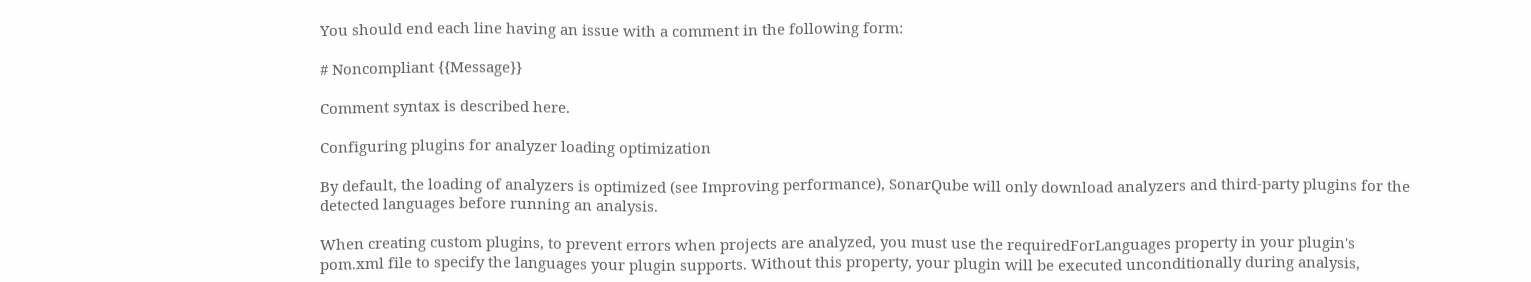You should end each line having an issue with a comment in the following form:

# Noncompliant {{Message}}

Comment syntax is described here.

Configuring plugins for analyzer loading optimization

By default, the loading of analyzers is optimized (see Improving performance), SonarQube will only download analyzers and third-party plugins for the detected languages before running an analysis.

When creating custom plugins, to prevent errors when projects are analyzed, you must use the requiredForLanguages property in your plugin's pom.xml file to specify the languages your plugin supports. Without this property, your plugin will be executed unconditionally during analysis,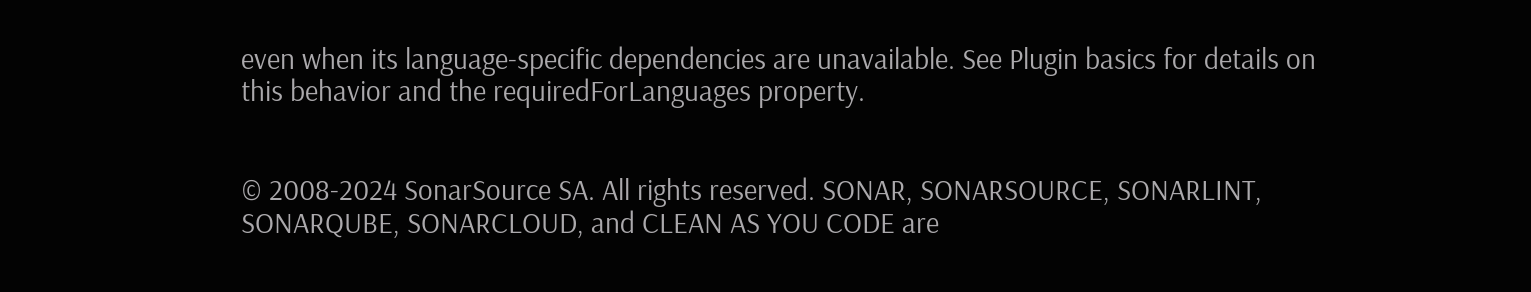even when its language-specific dependencies are unavailable. See Plugin basics for details on this behavior and the requiredForLanguages property.


© 2008-2024 SonarSource SA. All rights reserved. SONAR, SONARSOURCE, SONARLINT, SONARQUBE, SONARCLOUD, and CLEAN AS YOU CODE are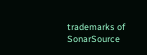trademarks of SonarSource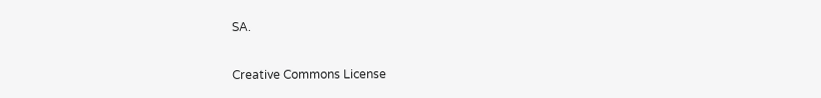SA.

Creative Commons License